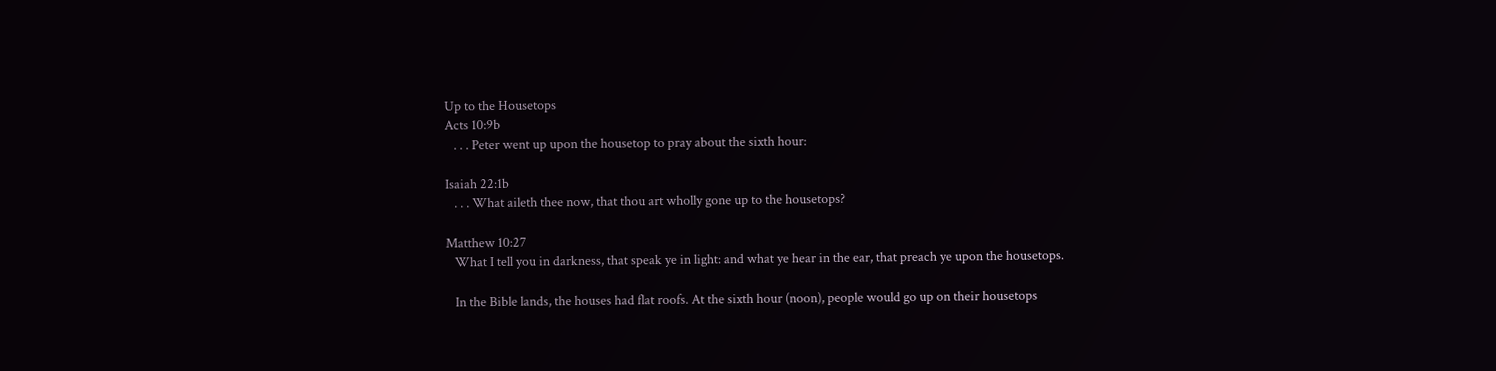Up to the Housetops
Acts 10:9b
   . . . Peter went up upon the housetop to pray about the sixth hour:

Isaiah 22:1b
   . . . What aileth thee now, that thou art wholly gone up to the housetops?

Matthew 10:27
   What I tell you in darkness, that speak ye in light: and what ye hear in the ear, that preach ye upon the housetops.

   In the Bible lands, the houses had flat roofs. At the sixth hour (noon), people would go up on their housetops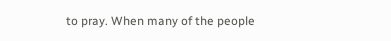to pray. When many of the people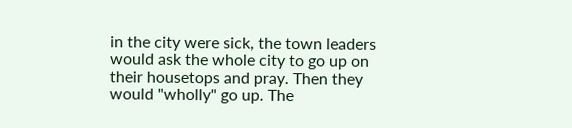in the city were sick, the town leaders would ask the whole city to go up on their housetops and pray. Then they would "wholly" go up. The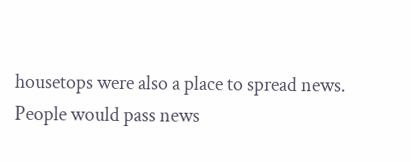housetops were also a place to spread news. People would pass news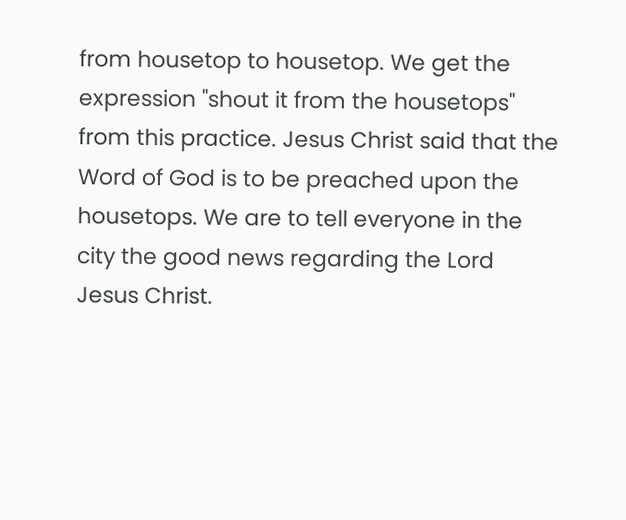from housetop to housetop. We get the expression "shout it from the housetops" from this practice. Jesus Christ said that the Word of God is to be preached upon the housetops. We are to tell everyone in the city the good news regarding the Lord Jesus Christ.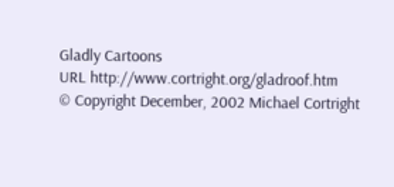Gladly Cartoons
URL http://www.cortright.org/gladroof.htm
© Copyright December, 2002 Michael Cortright